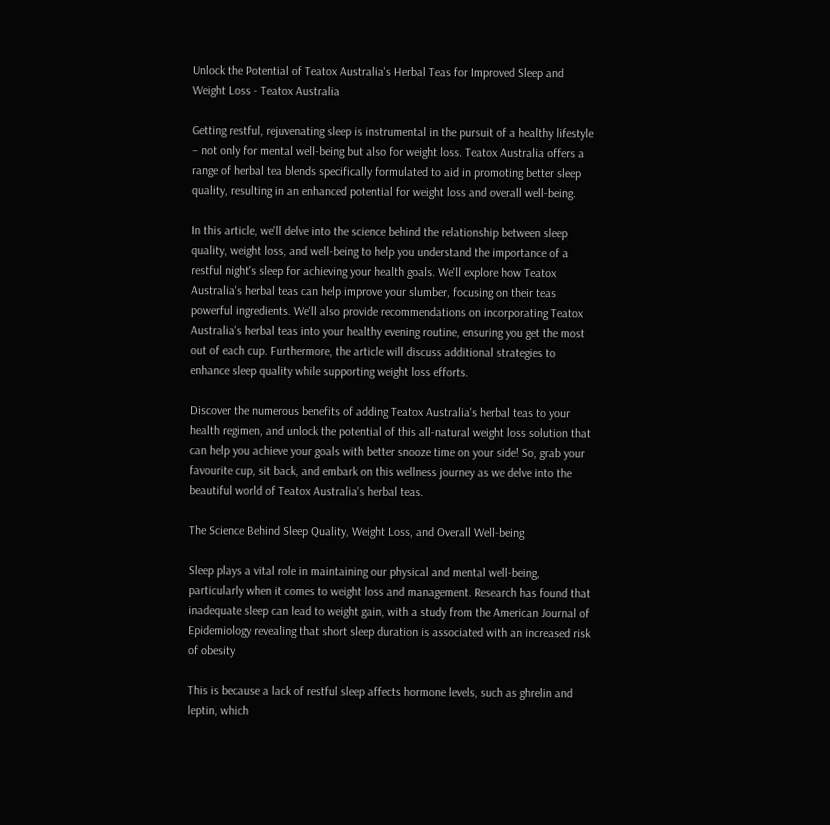Unlock the Potential of Teatox Australia's Herbal Teas for Improved Sleep and Weight Loss - Teatox Australia

Getting restful, rejuvenating sleep is instrumental in the pursuit of a healthy lifestyle – not only for mental well-being but also for weight loss. Teatox Australia offers a range of herbal tea blends specifically formulated to aid in promoting better sleep quality, resulting in an enhanced potential for weight loss and overall well-being.

In this article, we'll delve into the science behind the relationship between sleep quality, weight loss, and well-being to help you understand the importance of a restful night's sleep for achieving your health goals. We'll explore how Teatox Australia's herbal teas can help improve your slumber, focusing on their teas powerful ingredients. We'll also provide recommendations on incorporating Teatox Australia's herbal teas into your healthy evening routine, ensuring you get the most out of each cup. Furthermore, the article will discuss additional strategies to enhance sleep quality while supporting weight loss efforts.

Discover the numerous benefits of adding Teatox Australia's herbal teas to your health regimen, and unlock the potential of this all-natural weight loss solution that can help you achieve your goals with better snooze time on your side! So, grab your favourite cup, sit back, and embark on this wellness journey as we delve into the beautiful world of Teatox Australia's herbal teas.

The Science Behind Sleep Quality, Weight Loss, and Overall Well-being

Sleep plays a vital role in maintaining our physical and mental well-being, particularly when it comes to weight loss and management. Research has found that inadequate sleep can lead to weight gain, with a study from the American Journal of Epidemiology revealing that short sleep duration is associated with an increased risk of obesity

This is because a lack of restful sleep affects hormone levels, such as ghrelin and leptin, which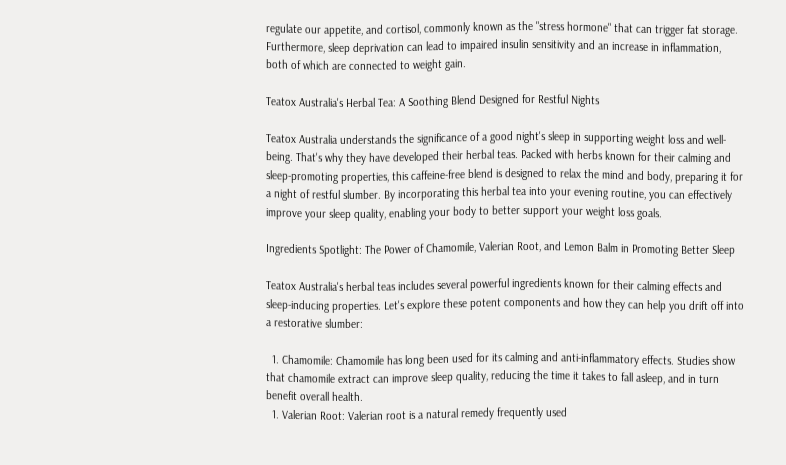regulate our appetite, and cortisol, commonly known as the "stress hormone" that can trigger fat storage. Furthermore, sleep deprivation can lead to impaired insulin sensitivity and an increase in inflammation, both of which are connected to weight gain.

Teatox Australia's Herbal Tea: A Soothing Blend Designed for Restful Nights

Teatox Australia understands the significance of a good night's sleep in supporting weight loss and well-being. That's why they have developed their herbal teas. Packed with herbs known for their calming and sleep-promoting properties, this caffeine-free blend is designed to relax the mind and body, preparing it for a night of restful slumber. By incorporating this herbal tea into your evening routine, you can effectively improve your sleep quality, enabling your body to better support your weight loss goals.

Ingredients Spotlight: The Power of Chamomile, Valerian Root, and Lemon Balm in Promoting Better Sleep

Teatox Australia's herbal teas includes several powerful ingredients known for their calming effects and sleep-inducing properties. Let's explore these potent components and how they can help you drift off into a restorative slumber:

  1. Chamomile: Chamomile has long been used for its calming and anti-inflammatory effects. Studies show that chamomile extract can improve sleep quality, reducing the time it takes to fall asleep, and in turn benefit overall health.
  1. Valerian Root: Valerian root is a natural remedy frequently used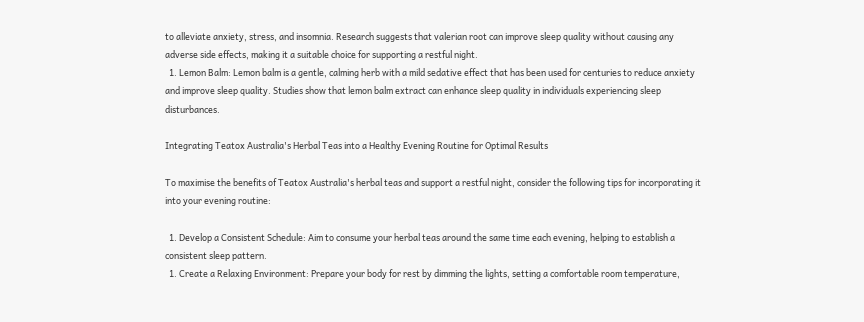to alleviate anxiety, stress, and insomnia. Research suggests that valerian root can improve sleep quality without causing any adverse side effects, making it a suitable choice for supporting a restful night.
  1. Lemon Balm: Lemon balm is a gentle, calming herb with a mild sedative effect that has been used for centuries to reduce anxiety and improve sleep quality. Studies show that lemon balm extract can enhance sleep quality in individuals experiencing sleep disturbances.

Integrating Teatox Australia's Herbal Teas into a Healthy Evening Routine for Optimal Results

To maximise the benefits of Teatox Australia's herbal teas and support a restful night, consider the following tips for incorporating it into your evening routine:

  1. Develop a Consistent Schedule: Aim to consume your herbal teas around the same time each evening, helping to establish a consistent sleep pattern.
  1. Create a Relaxing Environment: Prepare your body for rest by dimming the lights, setting a comfortable room temperature,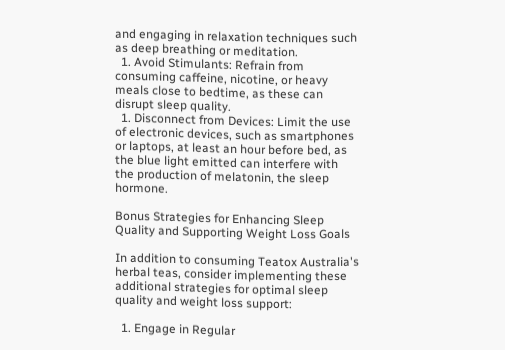and engaging in relaxation techniques such as deep breathing or meditation.
  1. Avoid Stimulants: Refrain from consuming caffeine, nicotine, or heavy meals close to bedtime, as these can disrupt sleep quality.
  1. Disconnect from Devices: Limit the use of electronic devices, such as smartphones or laptops, at least an hour before bed, as the blue light emitted can interfere with the production of melatonin, the sleep hormone.

Bonus Strategies for Enhancing Sleep Quality and Supporting Weight Loss Goals

In addition to consuming Teatox Australia's herbal teas, consider implementing these additional strategies for optimal sleep quality and weight loss support:

  1. Engage in Regular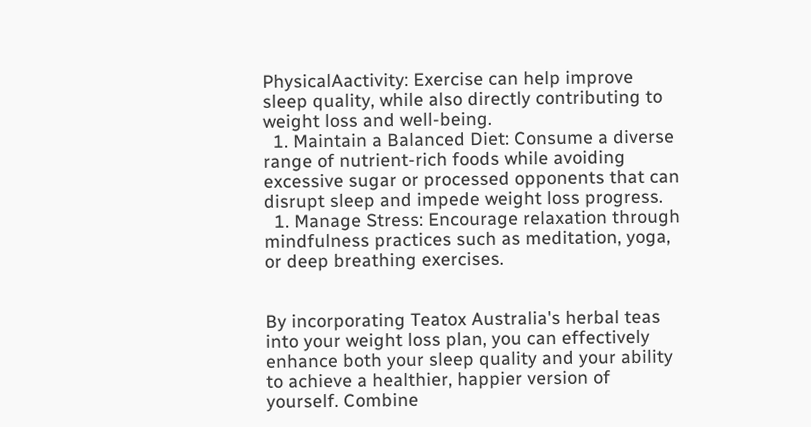PhysicalAactivity: Exercise can help improve sleep quality, while also directly contributing to weight loss and well-being.
  1. Maintain a Balanced Diet: Consume a diverse range of nutrient-rich foods while avoiding excessive sugar or processed opponents that can disrupt sleep and impede weight loss progress.
  1. Manage Stress: Encourage relaxation through mindfulness practices such as meditation, yoga, or deep breathing exercises.


By incorporating Teatox Australia's herbal teas into your weight loss plan, you can effectively enhance both your sleep quality and your ability to achieve a healthier, happier version of yourself. Combine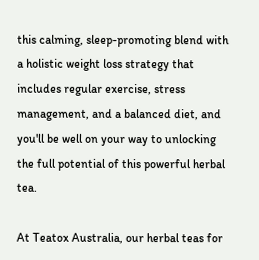this calming, sleep-promoting blend with a holistic weight loss strategy that includes regular exercise, stress management, and a balanced diet, and you'll be well on your way to unlocking the full potential of this powerful herbal tea.

At Teatox Australia, our herbal teas for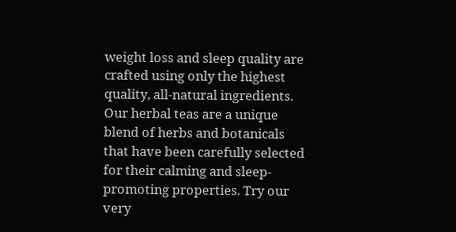weight loss and sleep quality are crafted using only the highest quality, all-natural ingredients. Our herbal teas are a unique blend of herbs and botanicals that have been carefully selected for their calming and sleep-promoting properties. Try our very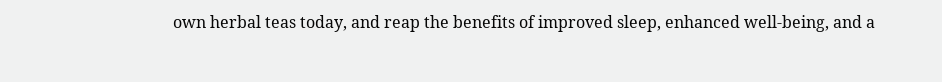own herbal teas today, and reap the benefits of improved sleep, enhanced well-being, and a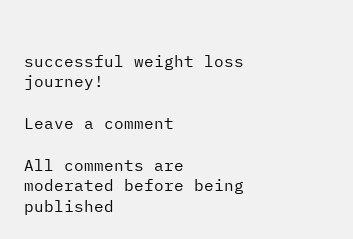successful weight loss journey!

Leave a comment

All comments are moderated before being published